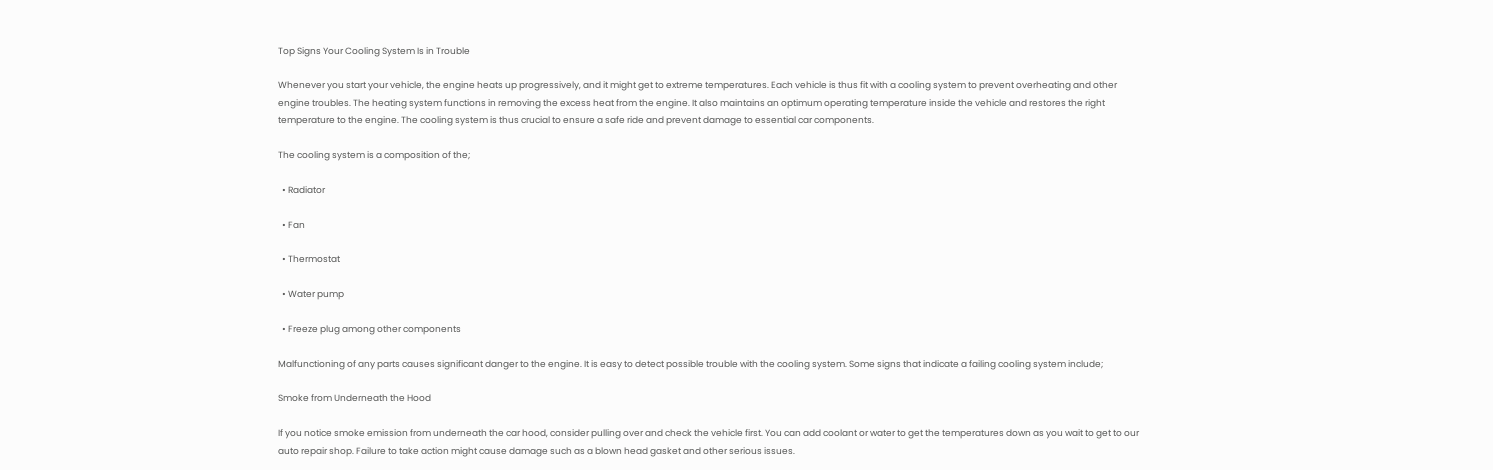Top Signs Your Cooling System Is in Trouble

Whenever you start your vehicle, the engine heats up progressively, and it might get to extreme temperatures. Each vehicle is thus fit with a cooling system to prevent overheating and other engine troubles. The heating system functions in removing the excess heat from the engine. It also maintains an optimum operating temperature inside the vehicle and restores the right temperature to the engine. The cooling system is thus crucial to ensure a safe ride and prevent damage to essential car components.

The cooling system is a composition of the;

  • Radiator

  • Fan

  • Thermostat

  • Water pump

  • Freeze plug among other components

Malfunctioning of any parts causes significant danger to the engine. It is easy to detect possible trouble with the cooling system. Some signs that indicate a failing cooling system include;

Smoke from Underneath the Hood

If you notice smoke emission from underneath the car hood, consider pulling over and check the vehicle first. You can add coolant or water to get the temperatures down as you wait to get to our auto repair shop. Failure to take action might cause damage such as a blown head gasket and other serious issues.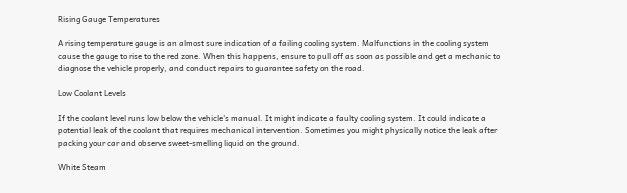Rising Gauge Temperatures

A rising temperature gauge is an almost sure indication of a failing cooling system. Malfunctions in the cooling system cause the gauge to rise to the red zone. When this happens, ensure to pull off as soon as possible and get a mechanic to diagnose the vehicle properly, and conduct repairs to guarantee safety on the road.

Low Coolant Levels

If the coolant level runs low below the vehicle's manual. It might indicate a faulty cooling system. It could indicate a potential leak of the coolant that requires mechanical intervention. Sometimes you might physically notice the leak after packing your car and observe sweet-smelling liquid on the ground.

White Steam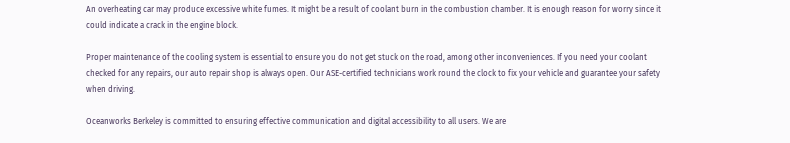An overheating car may produce excessive white fumes. It might be a result of coolant burn in the combustion chamber. It is enough reason for worry since it could indicate a crack in the engine block.

Proper maintenance of the cooling system is essential to ensure you do not get stuck on the road, among other inconveniences. If you need your coolant checked for any repairs, our auto repair shop is always open. Our ASE-certified technicians work round the clock to fix your vehicle and guarantee your safety when driving.

Oceanworks Berkeley is committed to ensuring effective communication and digital accessibility to all users. We are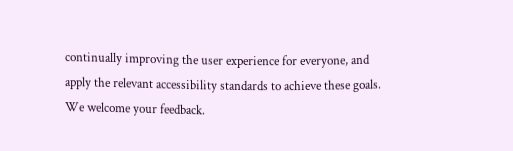continually improving the user experience for everyone, and apply the relevant accessibility standards to achieve these goals. We welcome your feedback.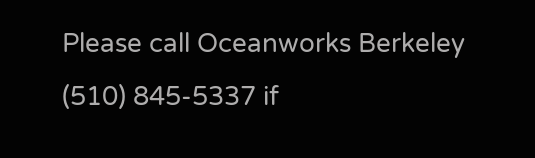Please call Oceanworks Berkeley (510) 845-5337 if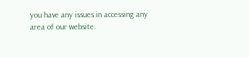you have any issues in accessing any area of our website.